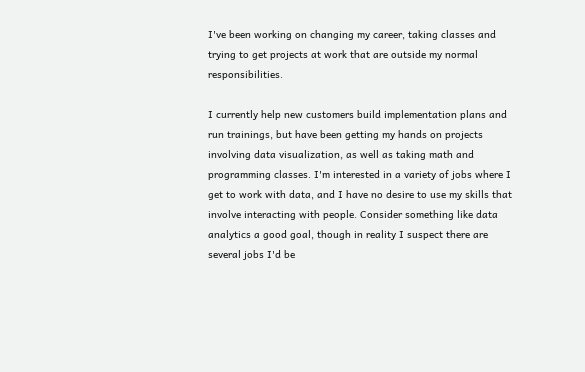I've been working on changing my career, taking classes and trying to get projects at work that are outside my normal responsibilities.

I currently help new customers build implementation plans and run trainings, but have been getting my hands on projects involving data visualization, as well as taking math and programming classes. I'm interested in a variety of jobs where I get to work with data, and I have no desire to use my skills that involve interacting with people. Consider something like data analytics a good goal, though in reality I suspect there are several jobs I'd be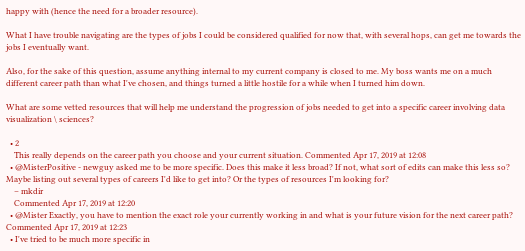happy with (hence the need for a broader resource).

What I have trouble navigating are the types of jobs I could be considered qualified for now that, with several hops, can get me towards the jobs I eventually want.

Also, for the sake of this question, assume anything internal to my current company is closed to me. My boss wants me on a much different career path than what I've chosen, and things turned a little hostile for a while when I turned him down.

What are some vetted resources that will help me understand the progression of jobs needed to get into a specific career involving data visualization \ sciences?

  • 2
    This really depends on the career path you choose and your current situation. Commented Apr 17, 2019 at 12:08
  • @MisterPositive - newguy asked me to be more specific. Does this make it less broad? If not, what sort of edits can make this less so? Maybe listing out several types of careers I'd like to get into? Or the types of resources I'm looking for?
    – mkdir
    Commented Apr 17, 2019 at 12:20
  • @Mister Exactly, you have to mention the exact role your currently working in and what is your future vision for the next career path? Commented Apr 17, 2019 at 12:23
  • I've tried to be much more specific in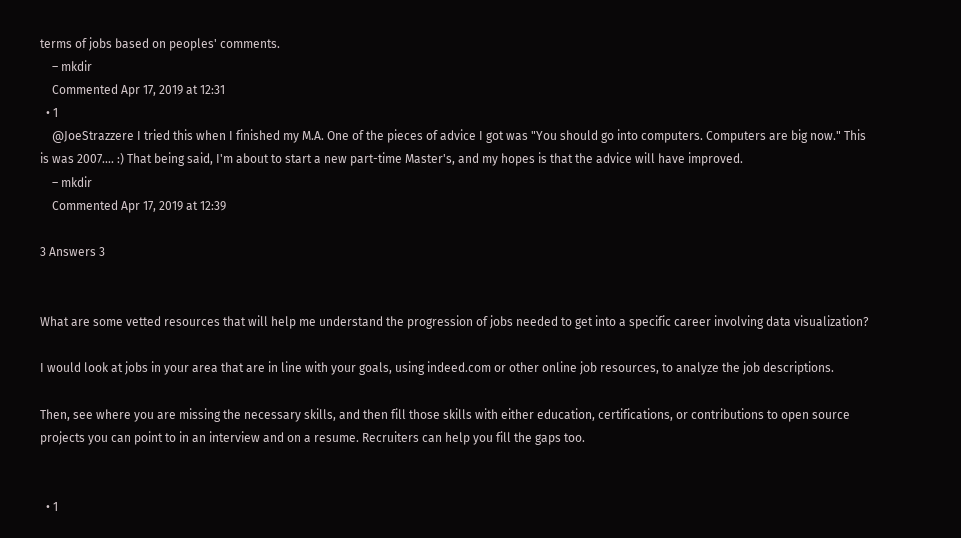terms of jobs based on peoples' comments.
    – mkdir
    Commented Apr 17, 2019 at 12:31
  • 1
    @JoeStrazzere I tried this when I finished my M.A. One of the pieces of advice I got was "You should go into computers. Computers are big now." This is was 2007.... :) That being said, I'm about to start a new part-time Master's, and my hopes is that the advice will have improved.
    – mkdir
    Commented Apr 17, 2019 at 12:39

3 Answers 3


What are some vetted resources that will help me understand the progression of jobs needed to get into a specific career involving data visualization?

I would look at jobs in your area that are in line with your goals, using indeed.com or other online job resources, to analyze the job descriptions.

Then, see where you are missing the necessary skills, and then fill those skills with either education, certifications, or contributions to open source projects you can point to in an interview and on a resume. Recruiters can help you fill the gaps too.


  • 1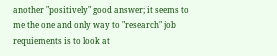another "positively" good answer; it seems to me the one and only way to "research" job requiements is to look at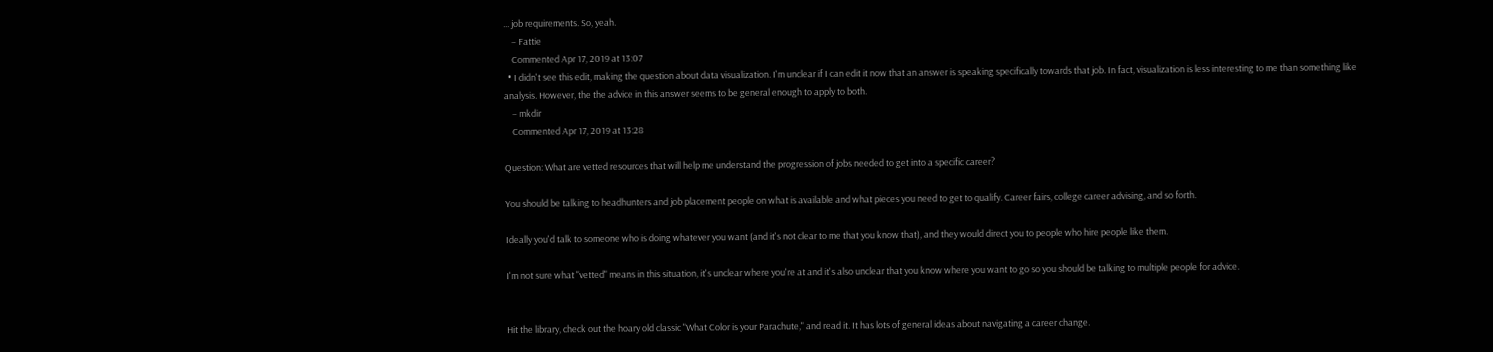... job requirements. So, yeah.
    – Fattie
    Commented Apr 17, 2019 at 13:07
  • I didn't see this edit, making the question about data visualization. I'm unclear if I can edit it now that an answer is speaking specifically towards that job. In fact, visualization is less interesting to me than something like analysis. However, the the advice in this answer seems to be general enough to apply to both.
    – mkdir
    Commented Apr 17, 2019 at 13:28

Question: What are vetted resources that will help me understand the progression of jobs needed to get into a specific career?

You should be talking to headhunters and job placement people on what is available and what pieces you need to get to qualify. Career fairs, college career advising, and so forth.

Ideally you'd talk to someone who is doing whatever you want (and it's not clear to me that you know that), and they would direct you to people who hire people like them.

I'm not sure what "vetted" means in this situation, it's unclear where you're at and it's also unclear that you know where you want to go so you should be talking to multiple people for advice.


Hit the library, check out the hoary old classic "What Color is your Parachute," and read it. It has lots of general ideas about navigating a career change.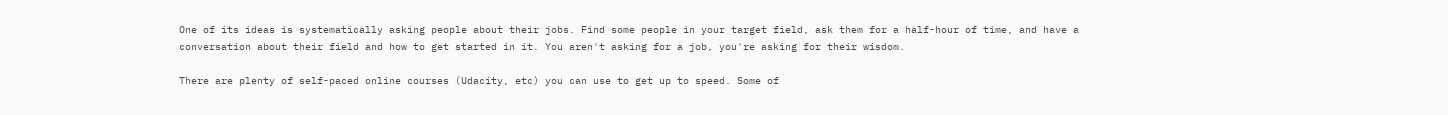One of its ideas is systematically asking people about their jobs. Find some people in your target field, ask them for a half-hour of time, and have a conversation about their field and how to get started in it. You aren't asking for a job, you're asking for their wisdom.

There are plenty of self-paced online courses (Udacity, etc) you can use to get up to speed. Some of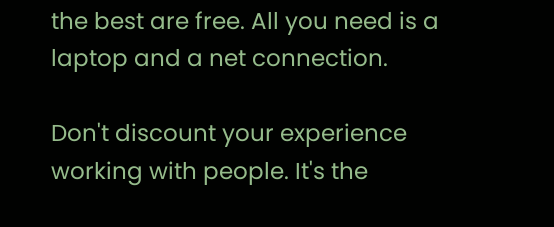the best are free. All you need is a laptop and a net connection.

Don't discount your experience working with people. It's the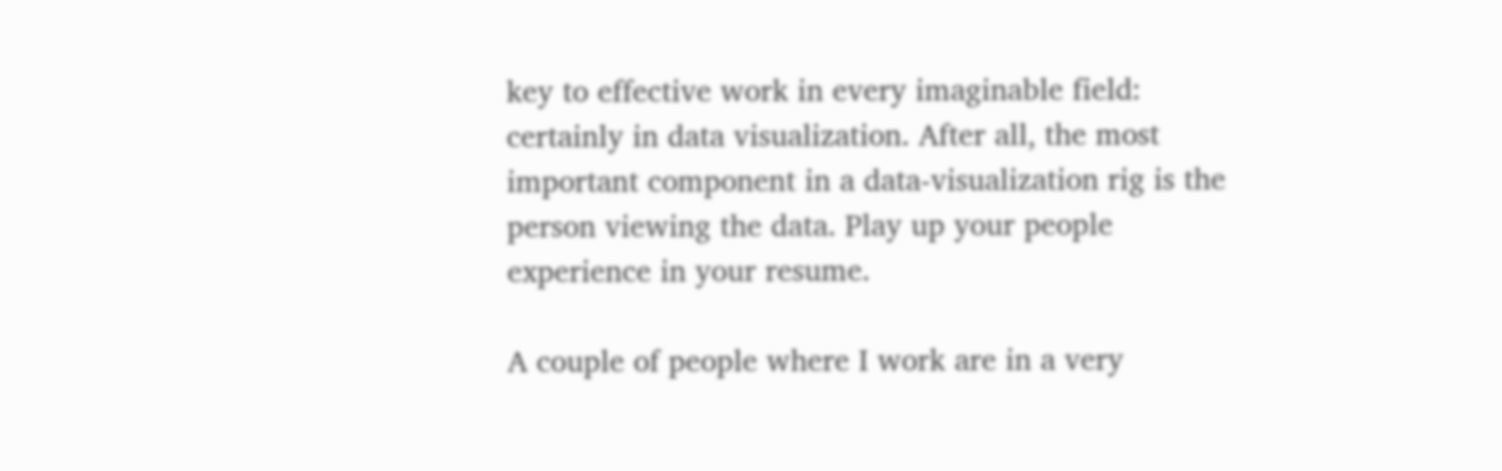key to effective work in every imaginable field: certainly in data visualization. After all, the most important component in a data-visualization rig is the person viewing the data. Play up your people experience in your resume.

A couple of people where I work are in a very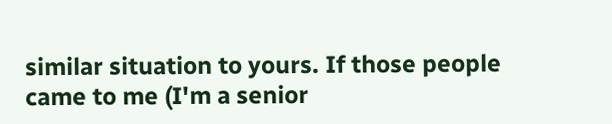similar situation to yours. If those people came to me (I'm a senior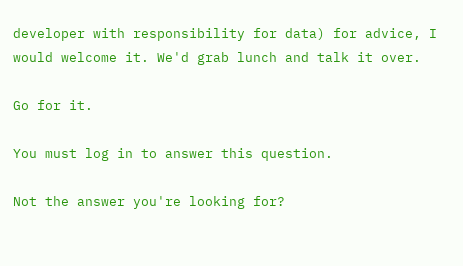developer with responsibility for data) for advice, I would welcome it. We'd grab lunch and talk it over.

Go for it.

You must log in to answer this question.

Not the answer you're looking for?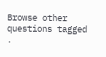Browse other questions tagged .